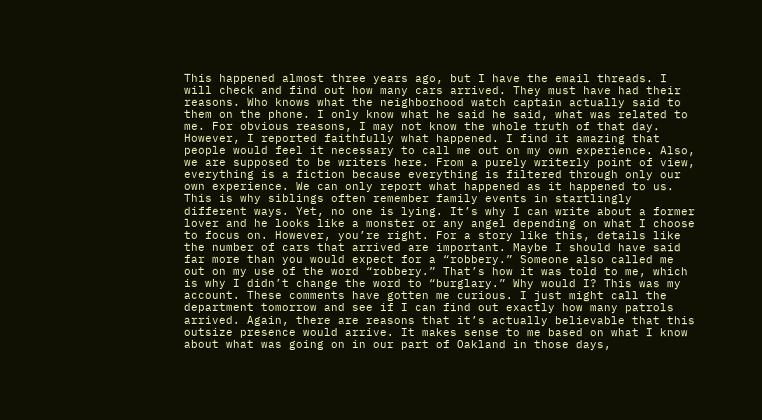This happened almost three years ago, but I have the email threads. I will check and find out how many cars arrived. They must have had their reasons. Who knows what the neighborhood watch captain actually said to them on the phone. I only know what he said he said, what was related to me. For obvious reasons, I may not know the whole truth of that day. However, I reported faithfully what happened. I find it amazing that people would feel it necessary to call me out on my own experience. Also, we are supposed to be writers here. From a purely writerly point of view, everything is a fiction because everything is filtered through only our own experience. We can only report what happened as it happened to us. This is why siblings often remember family events in startlingly different ways. Yet, no one is lying. It’s why I can write about a former lover and he looks like a monster or any angel depending on what I choose to focus on. However, you’re right. For a story like this, details like the number of cars that arrived are important. Maybe I should have said far more than you would expect for a “robbery.” Someone also called me out on my use of the word “robbery.” That’s how it was told to me, which is why I didn’t change the word to “burglary.” Why would I? This was my account. These comments have gotten me curious. I just might call the department tomorrow and see if I can find out exactly how many patrols arrived. Again, there are reasons that it’s actually believable that this outsize presence would arrive. It makes sense to me based on what I know about what was going on in our part of Oakland in those days,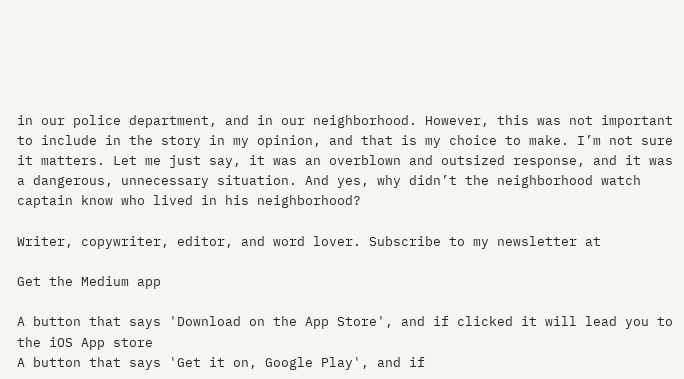in our police department, and in our neighborhood. However, this was not important to include in the story in my opinion, and that is my choice to make. I’m not sure it matters. Let me just say, it was an overblown and outsized response, and it was a dangerous, unnecessary situation. And yes, why didn’t the neighborhood watch captain know who lived in his neighborhood?

Writer, copywriter, editor, and word lover. Subscribe to my newsletter at

Get the Medium app

A button that says 'Download on the App Store', and if clicked it will lead you to the iOS App store
A button that says 'Get it on, Google Play', and if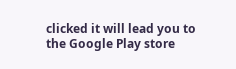clicked it will lead you to the Google Play store